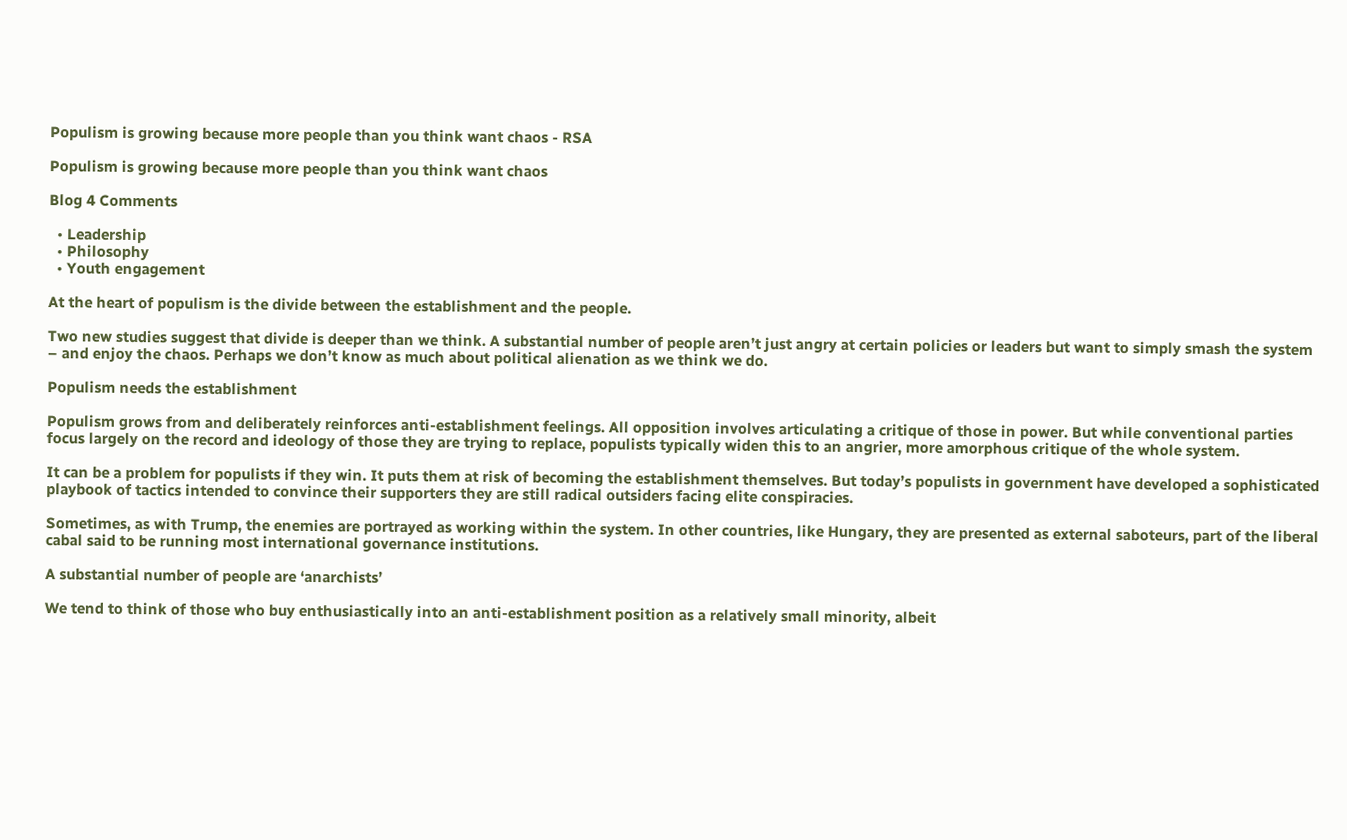Populism is growing because more people than you think want chaos - RSA

Populism is growing because more people than you think want chaos

Blog 4 Comments

  • Leadership
  • Philosophy
  • Youth engagement

At the heart of populism is the divide between the establishment and the people.

Two new studies suggest that divide is deeper than we think. A substantial number of people aren’t just angry at certain policies or leaders but want to simply smash the system – and enjoy the chaos. Perhaps we don’t know as much about political alienation as we think we do.

Populism needs the establishment

Populism grows from and deliberately reinforces anti-establishment feelings. All opposition involves articulating a critique of those in power. But while conventional parties focus largely on the record and ideology of those they are trying to replace, populists typically widen this to an angrier, more amorphous critique of the whole system.

It can be a problem for populists if they win. It puts them at risk of becoming the establishment themselves. But today’s populists in government have developed a sophisticated playbook of tactics intended to convince their supporters they are still radical outsiders facing elite conspiracies.

Sometimes, as with Trump, the enemies are portrayed as working within the system. In other countries, like Hungary, they are presented as external saboteurs, part of the liberal cabal said to be running most international governance institutions.

A substantial number of people are ‘anarchists’

We tend to think of those who buy enthusiastically into an anti-establishment position as a relatively small minority, albeit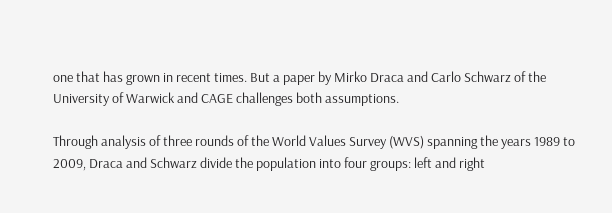one that has grown in recent times. But a paper by Mirko Draca and Carlo Schwarz of the University of Warwick and CAGE challenges both assumptions.

Through analysis of three rounds of the World Values Survey (WVS) spanning the years 1989 to 2009, Draca and Schwarz divide the population into four groups: left and right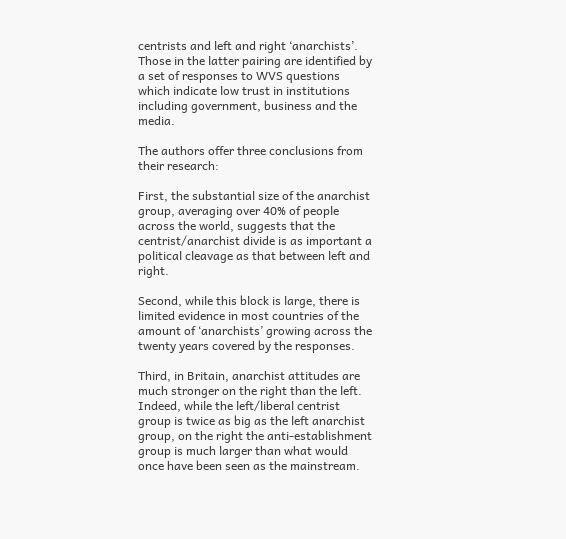centrists and left and right ‘anarchists’. Those in the latter pairing are identified by a set of responses to WVS questions which indicate low trust in institutions including government, business and the media.

The authors offer three conclusions from their research:

First, the substantial size of the anarchist group, averaging over 40% of people across the world, suggests that the centrist/anarchist divide is as important a political cleavage as that between left and right.

Second, while this block is large, there is limited evidence in most countries of the amount of ‘anarchists’ growing across the twenty years covered by the responses.

Third, in Britain, anarchist attitudes are much stronger on the right than the left. Indeed, while the left/liberal centrist group is twice as big as the left anarchist group, on the right the anti-establishment group is much larger than what would once have been seen as the mainstream.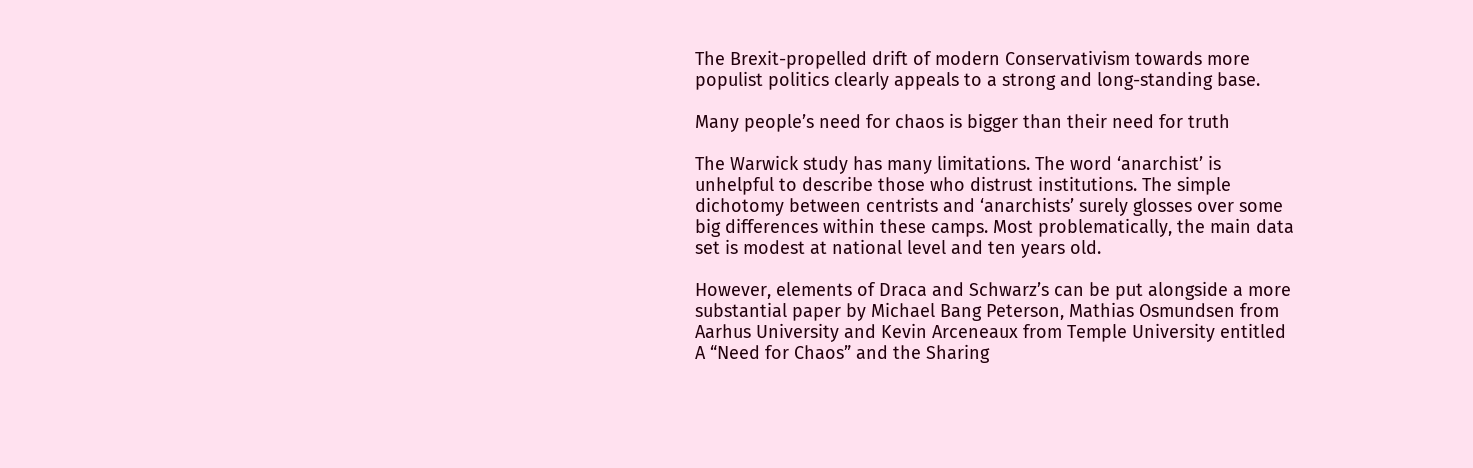The Brexit-propelled drift of modern Conservativism towards more populist politics clearly appeals to a strong and long-standing base.

Many people’s need for chaos is bigger than their need for truth

The Warwick study has many limitations. The word ‘anarchist’ is unhelpful to describe those who distrust institutions. The simple dichotomy between centrists and ‘anarchists’ surely glosses over some big differences within these camps. Most problematically, the main data set is modest at national level and ten years old.

However, elements of Draca and Schwarz’s can be put alongside a more substantial paper by Michael Bang Peterson, Mathias Osmundsen from Aarhus University and Kevin Arceneaux from Temple University entitled A “Need for Chaos” and the Sharing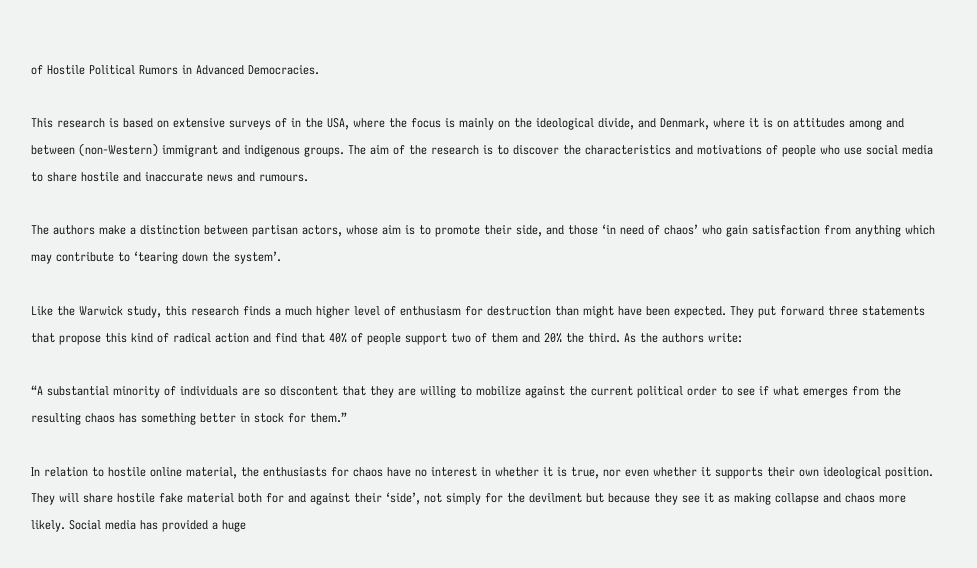of Hostile Political Rumors in Advanced Democracies.

This research is based on extensive surveys of in the USA, where the focus is mainly on the ideological divide, and Denmark, where it is on attitudes among and between (non-Western) immigrant and indigenous groups. The aim of the research is to discover the characteristics and motivations of people who use social media to share hostile and inaccurate news and rumours.

The authors make a distinction between partisan actors, whose aim is to promote their side, and those ‘in need of chaos’ who gain satisfaction from anything which may contribute to ‘tearing down the system’.

Like the Warwick study, this research finds a much higher level of enthusiasm for destruction than might have been expected. They put forward three statements that propose this kind of radical action and find that 40% of people support two of them and 20% the third. As the authors write:

“A substantial minority of individuals are so discontent that they are willing to mobilize against the current political order to see if what emerges from the resulting chaos has something better in stock for them.”

In relation to hostile online material, the enthusiasts for chaos have no interest in whether it is true, nor even whether it supports their own ideological position. They will share hostile fake material both for and against their ‘side’, not simply for the devilment but because they see it as making collapse and chaos more likely. Social media has provided a huge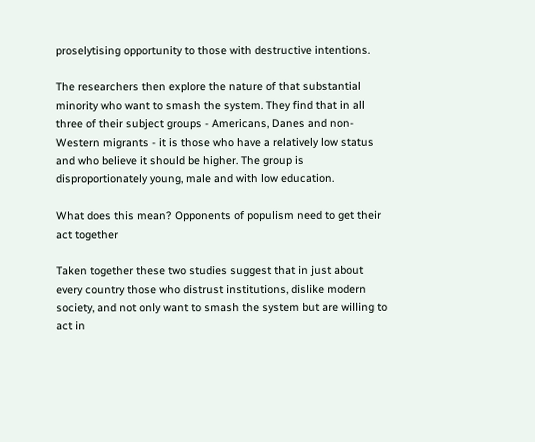proselytising opportunity to those with destructive intentions.

The researchers then explore the nature of that substantial minority who want to smash the system. They find that in all three of their subject groups - Americans, Danes and non-Western migrants - it is those who have a relatively low status and who believe it should be higher. The group is disproportionately young, male and with low education.

What does this mean? Opponents of populism need to get their act together

Taken together these two studies suggest that in just about every country those who distrust institutions, dislike modern society, and not only want to smash the system but are willing to act in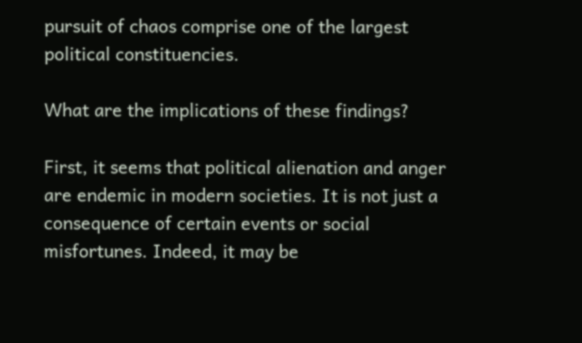pursuit of chaos comprise one of the largest political constituencies.

What are the implications of these findings?

First, it seems that political alienation and anger are endemic in modern societies. It is not just a consequence of certain events or social misfortunes. Indeed, it may be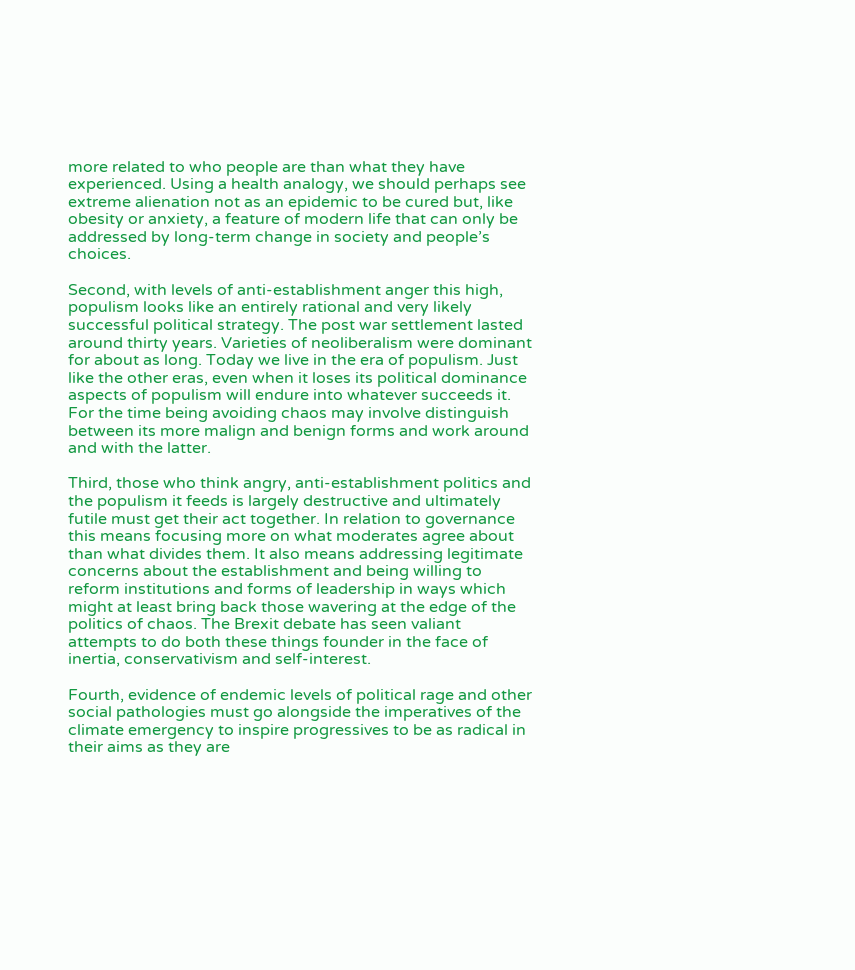more related to who people are than what they have experienced. Using a health analogy, we should perhaps see extreme alienation not as an epidemic to be cured but, like obesity or anxiety, a feature of modern life that can only be addressed by long-term change in society and people’s choices.

Second, with levels of anti-establishment anger this high, populism looks like an entirely rational and very likely successful political strategy. The post war settlement lasted around thirty years. Varieties of neoliberalism were dominant for about as long. Today we live in the era of populism. Just like the other eras, even when it loses its political dominance aspects of populism will endure into whatever succeeds it. For the time being avoiding chaos may involve distinguish between its more malign and benign forms and work around and with the latter.

Third, those who think angry, anti-establishment politics and the populism it feeds is largely destructive and ultimately futile must get their act together. In relation to governance this means focusing more on what moderates agree about than what divides them. It also means addressing legitimate concerns about the establishment and being willing to reform institutions and forms of leadership in ways which might at least bring back those wavering at the edge of the politics of chaos. The Brexit debate has seen valiant attempts to do both these things founder in the face of inertia, conservativism and self-interest.

Fourth, evidence of endemic levels of political rage and other social pathologies must go alongside the imperatives of the climate emergency to inspire progressives to be as radical in their aims as they are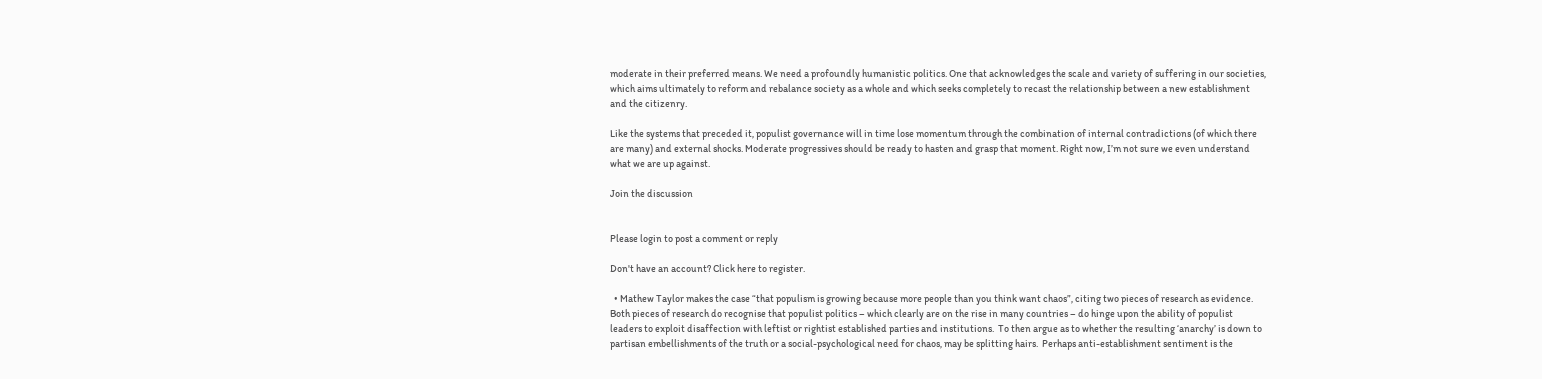moderate in their preferred means. We need a profoundly humanistic politics. One that acknowledges the scale and variety of suffering in our societies, which aims ultimately to reform and rebalance society as a whole and which seeks completely to recast the relationship between a new establishment and the citizenry.

Like the systems that preceded it, populist governance will in time lose momentum through the combination of internal contradictions (of which there are many) and external shocks. Moderate progressives should be ready to hasten and grasp that moment. Right now, I’m not sure we even understand what we are up against.

Join the discussion


Please login to post a comment or reply

Don't have an account? Click here to register.

  • Mathew Taylor makes the case “that populism is growing because more people than you think want chaos”, citing two pieces of research as evidence.  Both pieces of research do recognise that populist politics – which clearly are on the rise in many countries – do hinge upon the ability of populist leaders to exploit disaffection with leftist or rightist established parties and institutions.  To then argue as to whether the resulting ‘anarchy’ is down to partisan embellishments of the truth or a social-psychological need for chaos, may be splitting hairs.  Perhaps anti-establishment sentiment is the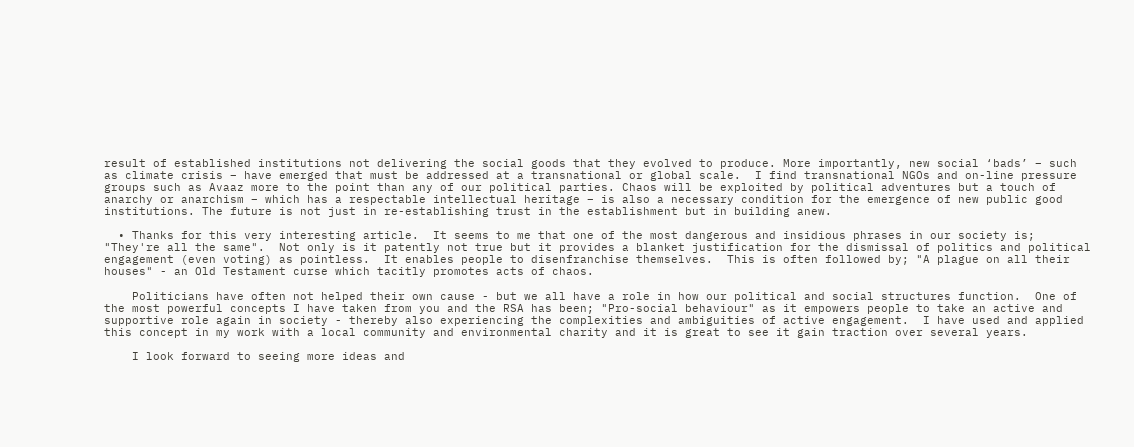result of established institutions not delivering the social goods that they evolved to produce. More importantly, new social ‘bads’ – such as climate crisis – have emerged that must be addressed at a transnational or global scale.  I find transnational NGOs and on-line pressure groups such as Avaaz more to the point than any of our political parties. Chaos will be exploited by political adventures but a touch of anarchy or anarchism – which has a respectable intellectual heritage – is also a necessary condition for the emergence of new public good institutions. The future is not just in re-establishing trust in the establishment but in building anew.

  • Thanks for this very interesting article.  It seems to me that one of the most dangerous and insidious phrases in our society is; "They're all the same".  Not only is it patently not true but it provides a blanket justification for the dismissal of politics and political engagement (even voting) as pointless.  It enables people to disenfranchise themselves.  This is often followed by; "A plague on all their houses" - an Old Testament curse which tacitly promotes acts of chaos.

    Politicians have often not helped their own cause - but we all have a role in how our political and social structures function.  One of the most powerful concepts I have taken from you and the RSA has been; "Pro-social behaviour" as it empowers people to take an active and supportive role again in society - thereby also experiencing the complexities and ambiguities of active engagement.  I have used and applied this concept in my work with a local community and environmental charity and it is great to see it gain traction over several years.

    I look forward to seeing more ideas and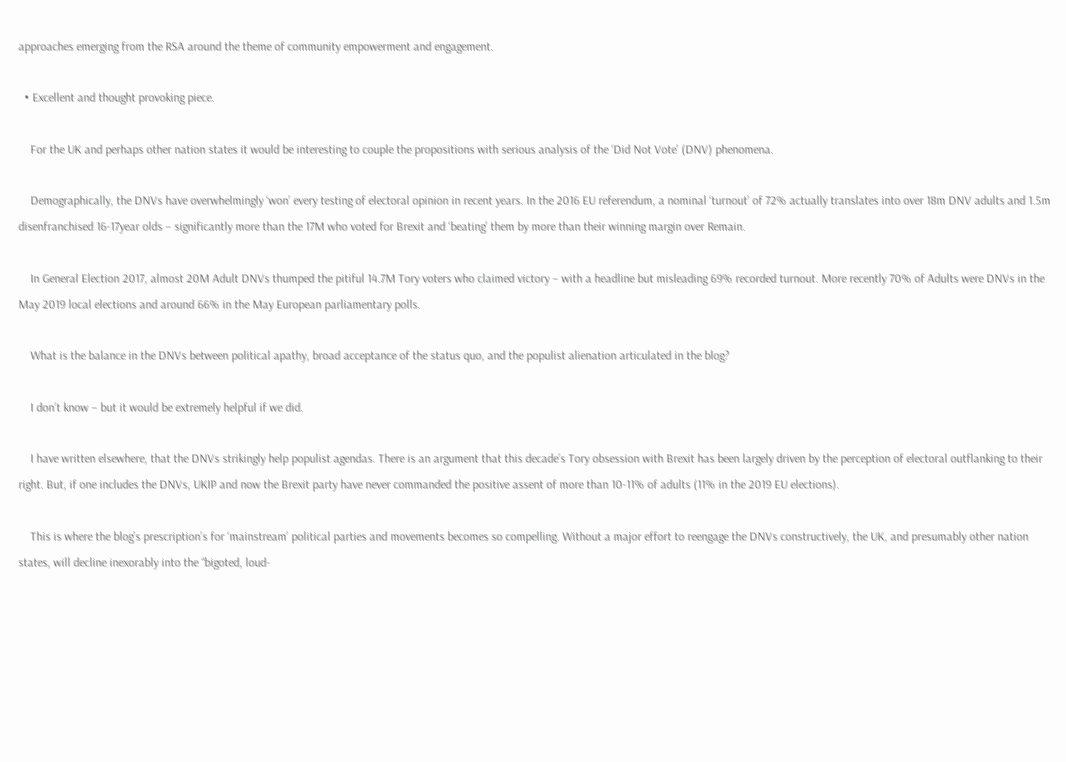approaches emerging from the RSA around the theme of community empowerment and engagement.

  • Excellent and thought provoking piece.

    For the UK and perhaps other nation states it would be interesting to couple the propositions with serious analysis of the ‘Did Not Vote’ (DNV) phenomena.

    Demographically, the DNVs have overwhelmingly ‘won’ every testing of electoral opinion in recent years. In the 2016 EU referendum, a nominal ‘turnout’ of 72% actually translates into over 18m DNV adults and 1.5m disenfranchised 16-17year olds – significantly more than the 17M who voted for Brexit and ‘beating’ them by more than their winning margin over Remain.

    In General Election 2017, almost 20M Adult DNVs thumped the pitiful 14.7M Tory voters who claimed victory – with a headline but misleading 69% recorded turnout. More recently 70% of Adults were DNVs in the May 2019 local elections and around 66% in the May European parliamentary polls.

    What is the balance in the DNVs between political apathy, broad acceptance of the status quo, and the populist alienation articulated in the blog?

    I don’t know – but it would be extremely helpful if we did.

    I have written elsewhere, that the DNVs strikingly help populist agendas. There is an argument that this decade’s Tory obsession with Brexit has been largely driven by the perception of electoral outflanking to their right. But, if one includes the DNVs, UKIP and now the Brexit party have never commanded the positive assent of more than 10-11% of adults (11% in the 2019 EU elections).

    This is where the blog’s prescription’s for ‘mainstream’ political parties and movements becomes so compelling. Without a major effort to reengage the DNVs constructively, the UK, and presumably other nation states, will decline inexorably into the “bigoted, loud-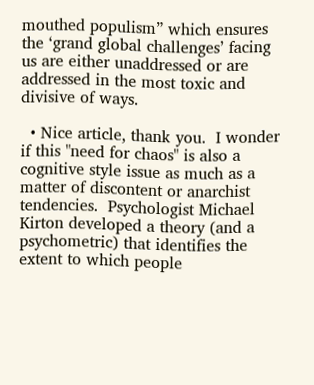mouthed populism” which ensures the ‘grand global challenges’ facing us are either unaddressed or are addressed in the most toxic and divisive of ways.

  • Nice article, thank you.  I wonder if this "need for chaos" is also a cognitive style issue as much as a matter of discontent or anarchist tendencies.  Psychologist Michael Kirton developed a theory (and a psychometric) that identifies the extent to which people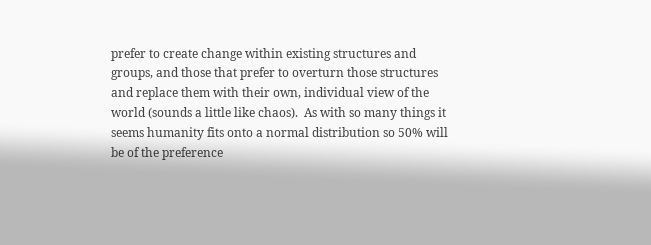prefer to create change within existing structures and groups, and those that prefer to overturn those structures and replace them with their own, individual view of the world (sounds a little like chaos).  As with so many things it seems humanity fits onto a normal distribution so 50% will be of the preference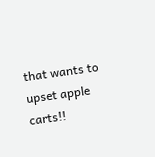that wants to upset apple carts!!